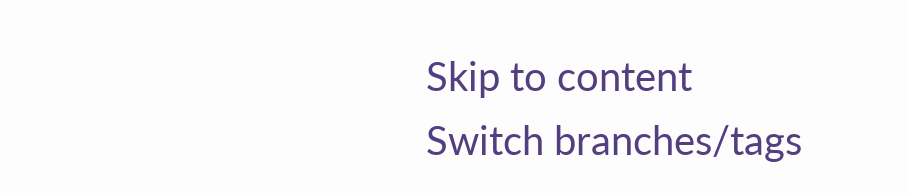Skip to content
Switch branches/tags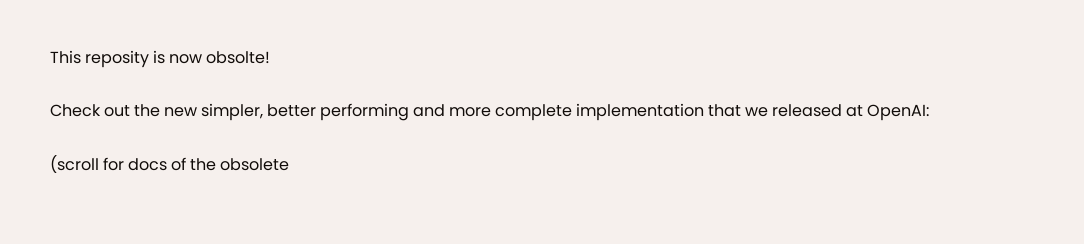This reposity is now obsolte!

Check out the new simpler, better performing and more complete implementation that we released at OpenAI:

(scroll for docs of the obsolete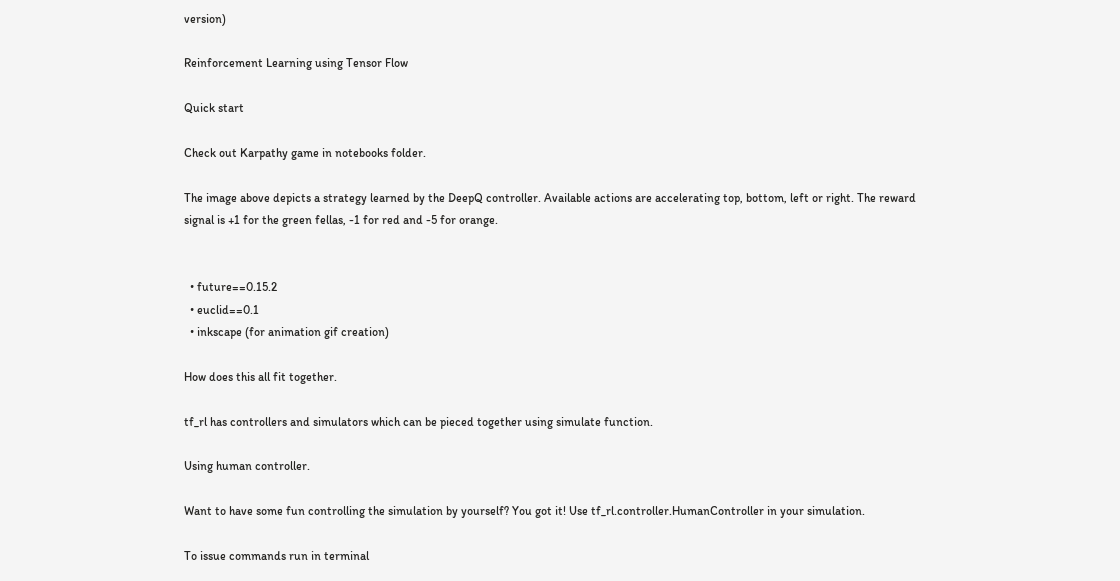version)

Reinforcement Learning using Tensor Flow

Quick start

Check out Karpathy game in notebooks folder.

The image above depicts a strategy learned by the DeepQ controller. Available actions are accelerating top, bottom, left or right. The reward signal is +1 for the green fellas, -1 for red and -5 for orange.


  • future==0.15.2
  • euclid==0.1
  • inkscape (for animation gif creation)

How does this all fit together.

tf_rl has controllers and simulators which can be pieced together using simulate function.

Using human controller.

Want to have some fun controlling the simulation by yourself? You got it! Use tf_rl.controller.HumanController in your simulation.

To issue commands run in terminal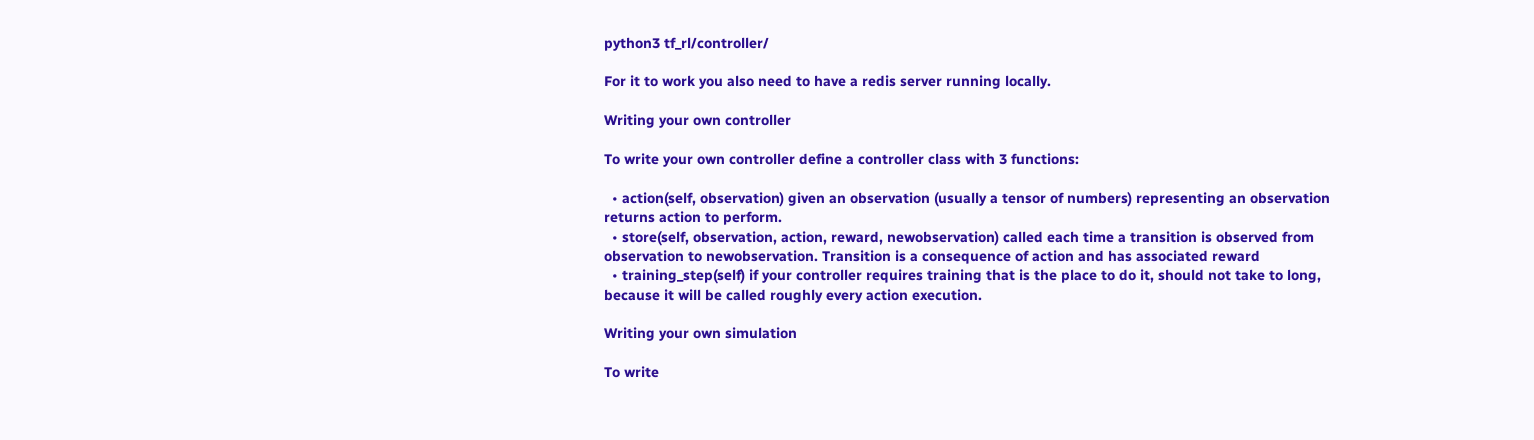python3 tf_rl/controller/

For it to work you also need to have a redis server running locally.

Writing your own controller

To write your own controller define a controller class with 3 functions:

  • action(self, observation) given an observation (usually a tensor of numbers) representing an observation returns action to perform.
  • store(self, observation, action, reward, newobservation) called each time a transition is observed from observation to newobservation. Transition is a consequence of action and has associated reward
  • training_step(self) if your controller requires training that is the place to do it, should not take to long, because it will be called roughly every action execution.

Writing your own simulation

To write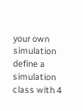your own simulation define a simulation class with 4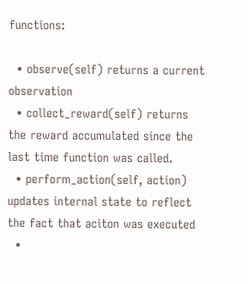functions:

  • observe(self) returns a current observation
  • collect_reward(self) returns the reward accumulated since the last time function was called.
  • perform_action(self, action) updates internal state to reflect the fact that aciton was executed
  •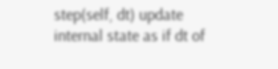step(self, dt) update internal state as if dt of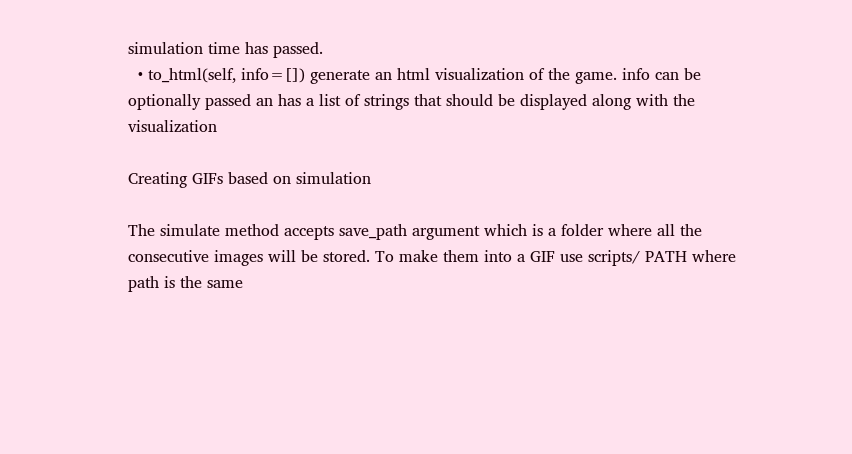simulation time has passed.
  • to_html(self, info=[]) generate an html visualization of the game. info can be optionally passed an has a list of strings that should be displayed along with the visualization

Creating GIFs based on simulation

The simulate method accepts save_path argument which is a folder where all the consecutive images will be stored. To make them into a GIF use scripts/ PATH where path is the same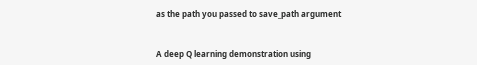as the path you passed to save_path argument


A deep Q learning demonstration using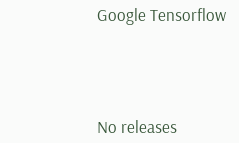Google Tensorflow




No releases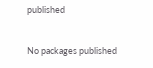published


No packages published